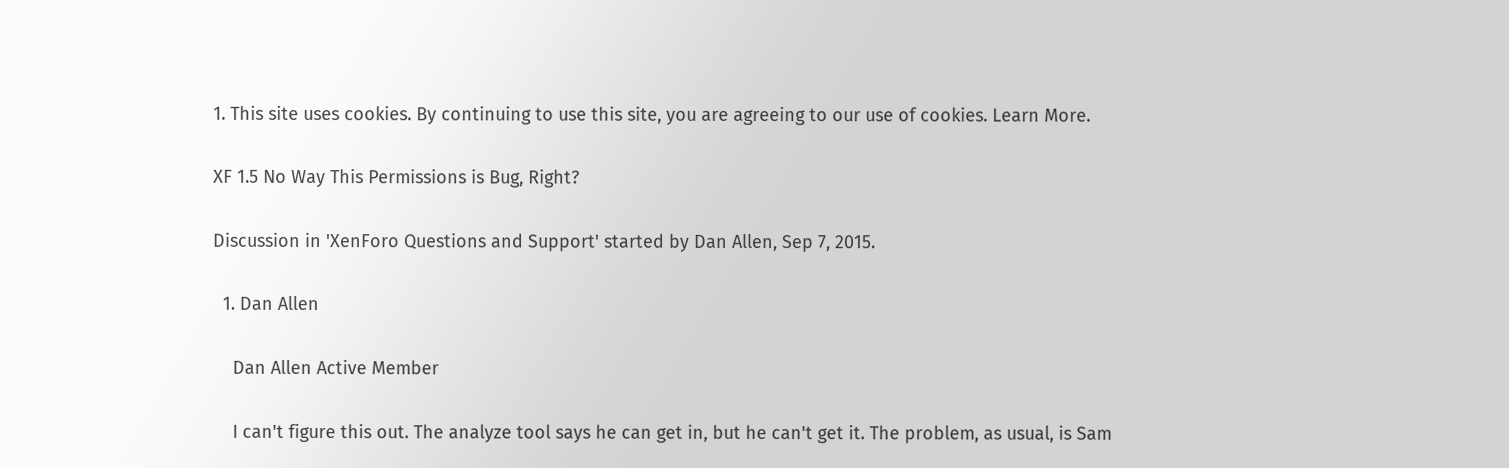1. This site uses cookies. By continuing to use this site, you are agreeing to our use of cookies. Learn More.

XF 1.5 No Way This Permissions is Bug, Right?

Discussion in 'XenForo Questions and Support' started by Dan Allen, Sep 7, 2015.

  1. Dan Allen

    Dan Allen Active Member

    I can't figure this out. The analyze tool says he can get in, but he can't get it. The problem, as usual, is Sam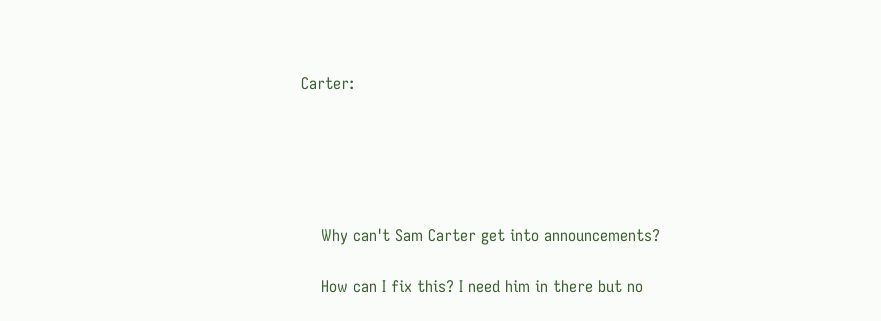Carter:





    Why can't Sam Carter get into announcements?

    How can I fix this? I need him in there but no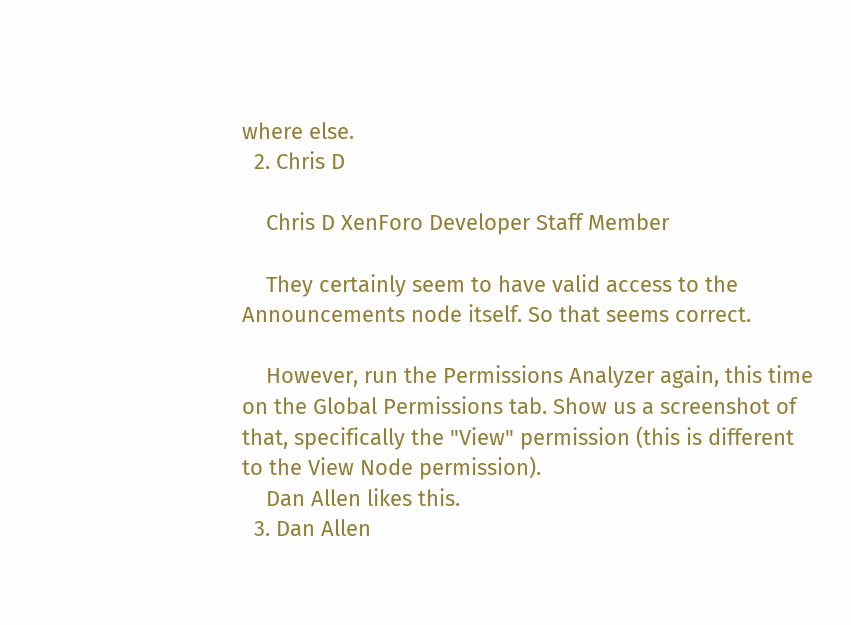where else.
  2. Chris D

    Chris D XenForo Developer Staff Member

    They certainly seem to have valid access to the Announcements node itself. So that seems correct.

    However, run the Permissions Analyzer again, this time on the Global Permissions tab. Show us a screenshot of that, specifically the "View" permission (this is different to the View Node permission).
    Dan Allen likes this.
  3. Dan Allen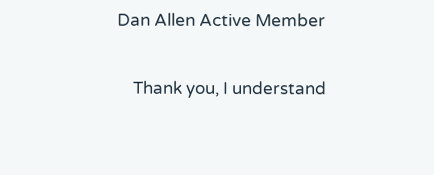Dan Allen Active Member

    Thank you, I understand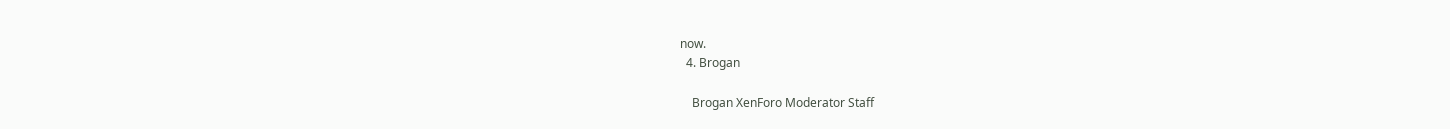now.
  4. Brogan

    Brogan XenForo Moderator Staff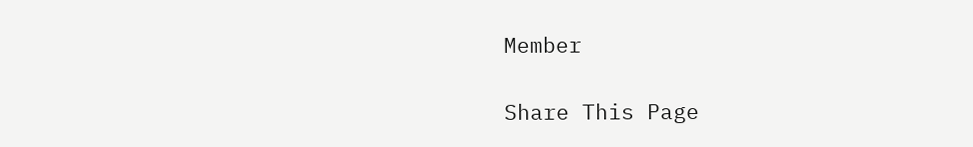Member

Share This Page